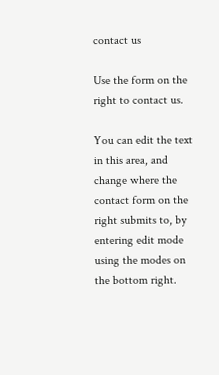contact us

Use the form on the right to contact us.

You can edit the text in this area, and change where the contact form on the right submits to, by entering edit mode using the modes on the bottom right.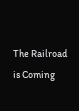The Railroad is Coming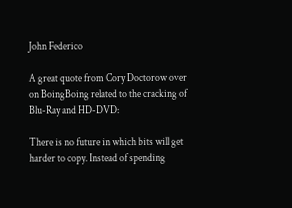John Federico

A great quote from Cory Doctorow over on BoingBoing related to the cracking of Blu-Ray and HD-DVD:

There is no future in which bits will get harder to copy. Instead of spending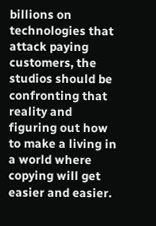billions on technologies that attack paying customers, the studios should be confronting that reality and figuring out how to make a living in a world where copying will get easier and easier.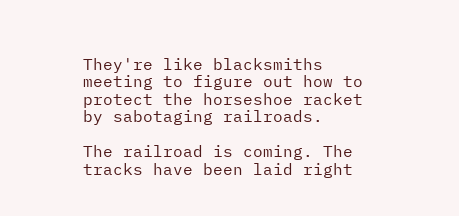They're like blacksmiths meeting to figure out how to protect the horseshoe racket by sabotaging railroads.

The railroad is coming. The tracks have been laid right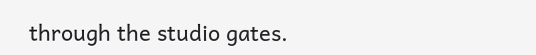through the studio gates.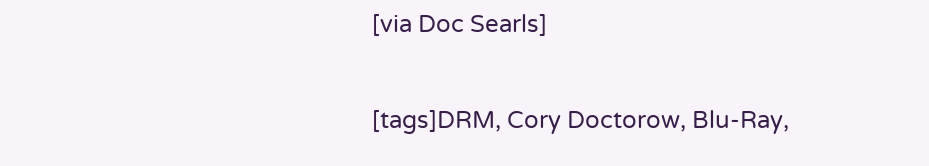[via Doc Searls]

[tags]DRM, Cory Doctorow, Blu-Ray,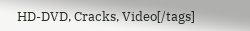HD-DVD, Cracks, Video[/tags]